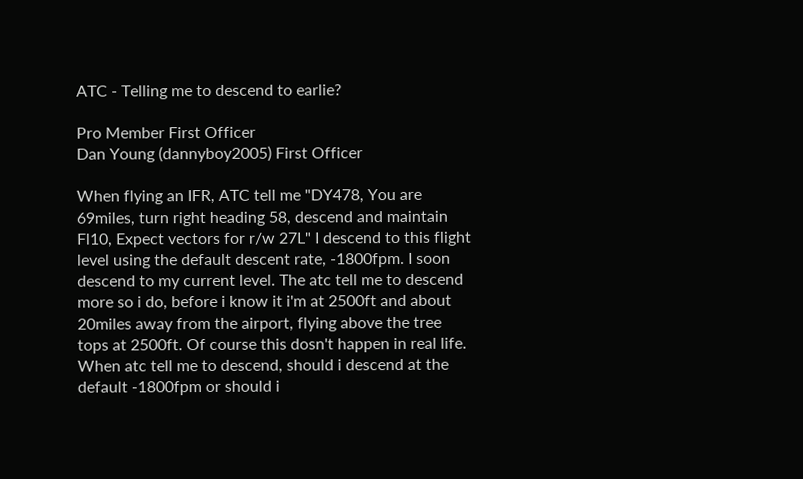ATC - Telling me to descend to earlie?

Pro Member First Officer
Dan Young (dannyboy2005) First Officer

When flying an IFR, ATC tell me "DY478, You are 69miles, turn right heading 58, descend and maintain Fl10, Expect vectors for r/w 27L" I descend to this flight level using the default descent rate, -1800fpm. I soon descend to my current level. The atc tell me to descend more so i do, before i know it i'm at 2500ft and about 20miles away from the airport, flying above the tree tops at 2500ft. Of course this dosn't happen in real life. When atc tell me to descend, should i descend at the default -1800fpm or should i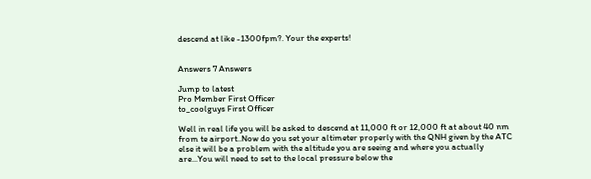descend at like -1300fpm?. Your the experts!


Answers 7 Answers

Jump to latest
Pro Member First Officer
to_coolguys First Officer

Well in real life you will be asked to descend at 11,000 ft or 12,000 ft at about 40 nm from te airport..Now do you set your altimeter properly with the QNH given by the ATC else it will be a problem with the altitude you are seeing and where you actually are...You will need to set to the local pressure below the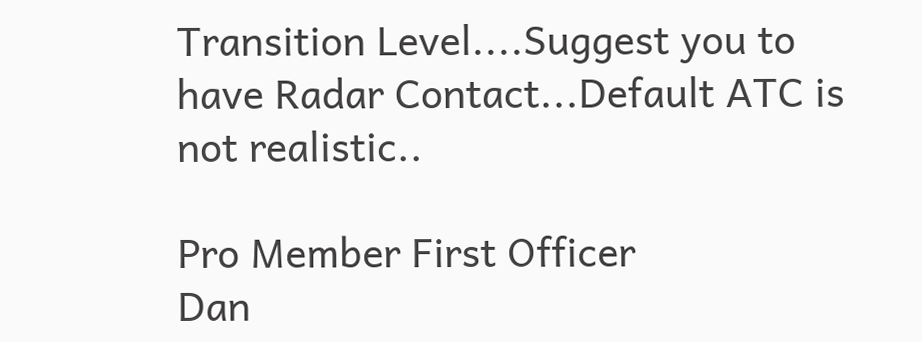Transition Level....Suggest you to have Radar Contact...Default ATC is not realistic..

Pro Member First Officer
Dan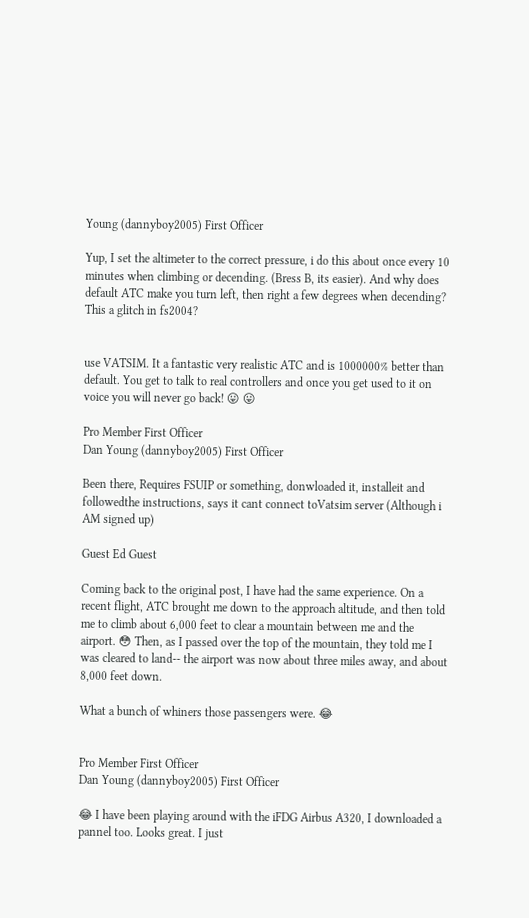Young (dannyboy2005) First Officer

Yup, I set the altimeter to the correct pressure, i do this about once every 10 minutes when climbing or decending. (Bress B, its easier). And why does default ATC make you turn left, then right a few degrees when decending? This a glitch in fs2004?


use VATSIM. It a fantastic very realistic ATC and is 1000000% better than default. You get to talk to real controllers and once you get used to it on voice you will never go back! 😛 😛

Pro Member First Officer
Dan Young (dannyboy2005) First Officer

Been there, Requires FSUIP or something, donwloaded it, installeit and followedthe instructions, says it cant connect toVatsim server (Although i AM signed up)

Guest Ed Guest

Coming back to the original post, I have had the same experience. On a recent flight, ATC brought me down to the approach altitude, and then told me to climb about 6,000 feet to clear a mountain between me and the airport. 😳 Then, as I passed over the top of the mountain, they told me I was cleared to land-- the airport was now about three miles away, and about 8,000 feet down.

What a bunch of whiners those passengers were. 😂


Pro Member First Officer
Dan Young (dannyboy2005) First Officer

😂 I have been playing around with the iFDG Airbus A320, I downloaded a pannel too. Looks great. I just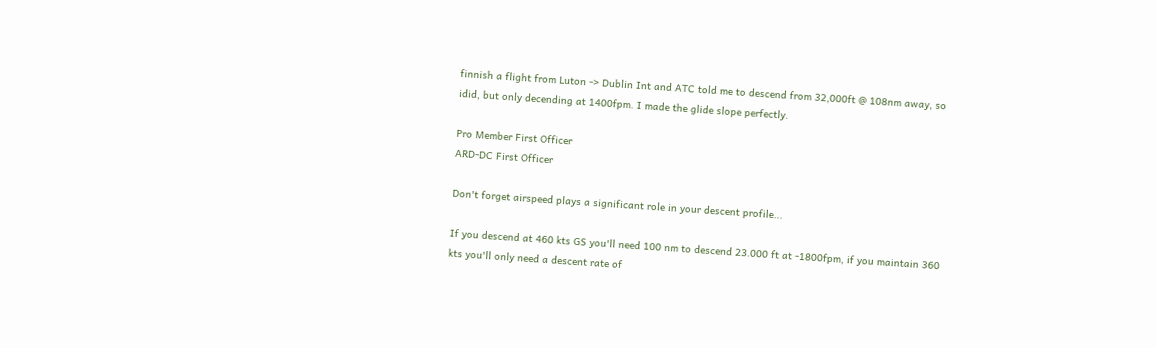finnish a flight from Luton -> Dublin Int and ATC told me to descend from 32,000ft @ 108nm away, so idid, but only decending at 1400fpm. I made the glide slope perfectly.

Pro Member First Officer
ARD-DC First Officer

Don't forget airspeed plays a significant role in your descent profile...

If you descend at 460 kts GS you'll need 100 nm to descend 23.000 ft at -1800fpm, if you maintain 360 kts you'll only need a descent rate of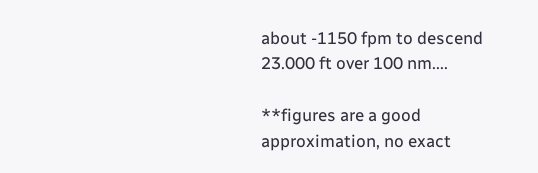about -1150 fpm to descend 23.000 ft over 100 nm....

**figures are a good approximation, no exact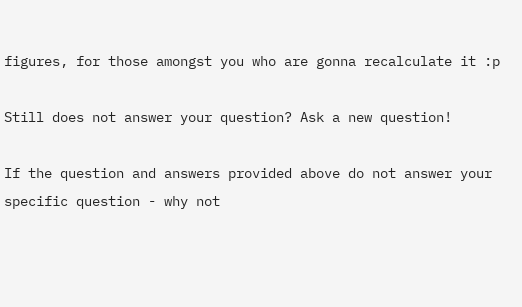figures, for those amongst you who are gonna recalculate it :p

Still does not answer your question? Ask a new question!

If the question and answers provided above do not answer your specific question - why not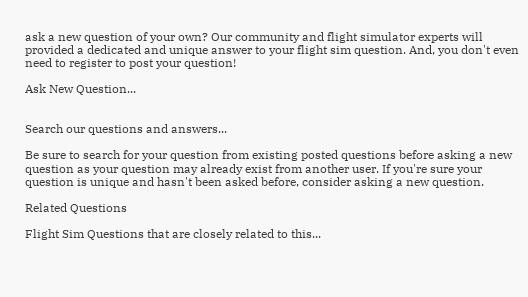ask a new question of your own? Our community and flight simulator experts will provided a dedicated and unique answer to your flight sim question. And, you don't even need to register to post your question!

Ask New Question...


Search our questions and answers...

Be sure to search for your question from existing posted questions before asking a new question as your question may already exist from another user. If you're sure your question is unique and hasn't been asked before, consider asking a new question.

Related Questions

Flight Sim Questions that are closely related to this...